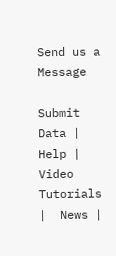Send us a Message

Submit Data |  Help |  Video Tutorials |  News |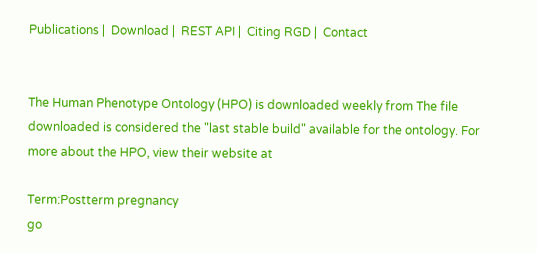Publications |  Download |  REST API |  Citing RGD |  Contact


The Human Phenotype Ontology (HPO) is downloaded weekly from The file downloaded is considered the "last stable build" available for the ontology. For more about the HPO, view their website at

Term:Postterm pregnancy
go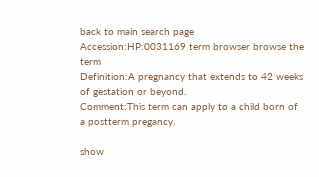back to main search page
Accession:HP:0031169 term browser browse the term
Definition:A pregnancy that extends to 42 weeks of gestation or beyond.
Comment:This term can apply to a child born of a postterm pregancy.

show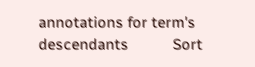annotations for term's descendants           Sort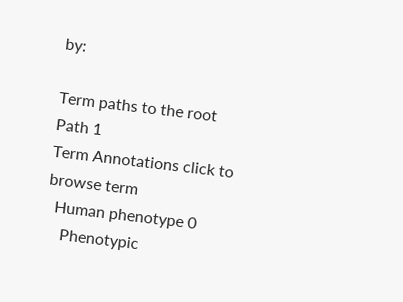by:

Term paths to the root
Path 1
Term Annotations click to browse term
  Human phenotype 0
    Phenotypic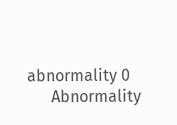abnormality 0
      Abnormality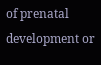of prenatal development or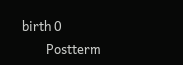birth 0
        Postterm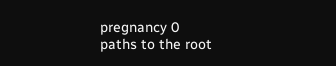pregnancy 0
paths to the root